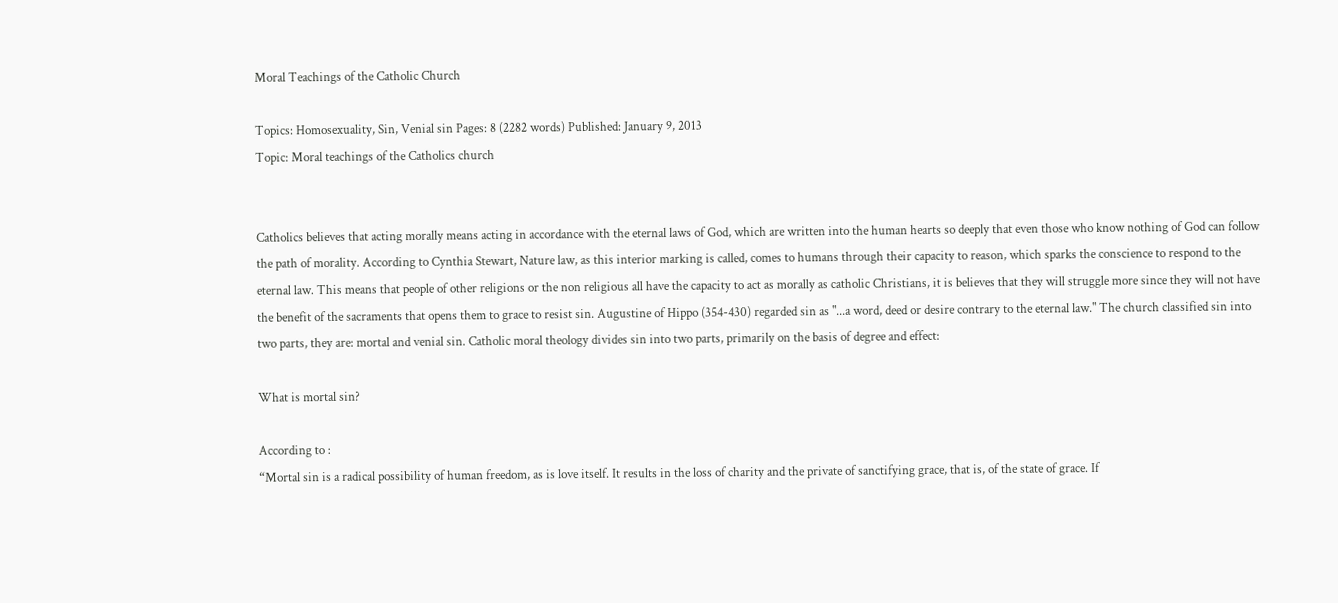Moral Teachings of the Catholic Church

Topics: Homosexuality, Sin, Venial sin Pages: 8 (2282 words) Published: January 9, 2013
Topic: Moral teachings of the Catholics church


Catholics believes that acting morally means acting in accordance with the eternal laws of God, which are written into the human hearts so deeply that even those who know nothing of God can follow the path of morality. According to Cynthia Stewart, Nature law, as this interior marking is called, comes to humans through their capacity to reason, which sparks the conscience to respond to the eternal law. This means that people of other religions or the non religious all have the capacity to act as morally as catholic Christians, it is believes that they will struggle more since they will not have the benefit of the sacraments that opens them to grace to resist sin. Augustine of Hippo (354-430) regarded sin as "...a word, deed or desire contrary to the eternal law." The church classified sin into two parts, they are: mortal and venial sin. Catholic moral theology divides sin into two parts, primarily on the basis of degree and effect:

What is mortal sin?

According to :
“Mortal sin is a radical possibility of human freedom, as is love itself. It results in the loss of charity and the private of sanctifying grace, that is, of the state of grace. If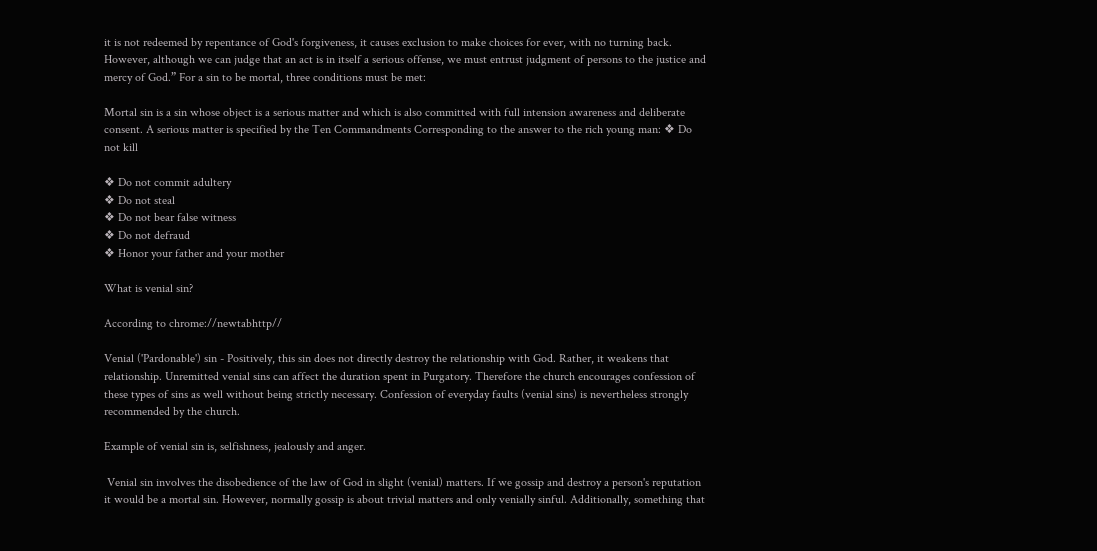it is not redeemed by repentance of God's forgiveness, it causes exclusion to make choices for ever, with no turning back. However, although we can judge that an act is in itself a serious offense, we must entrust judgment of persons to the justice and mercy of God.” For a sin to be mortal, three conditions must be met:

Mortal sin is a sin whose object is a serious matter and which is also committed with full intension awareness and deliberate consent. A serious matter is specified by the Ten Commandments Corresponding to the answer to the rich young man: ❖ Do not kill

❖ Do not commit adultery
❖ Do not steal
❖ Do not bear false witness
❖ Do not defraud
❖ Honor your father and your mother

What is venial sin?

According to chrome://newtabhttp//

Venial ('Pardonable') sin - Positively, this sin does not directly destroy the relationship with God. Rather, it weakens that relationship. Unremitted venial sins can affect the duration spent in Purgatory. Therefore the church encourages confession of these types of sins as well without being strictly necessary. Confession of everyday faults (venial sins) is nevertheless strongly recommended by the church.

Example of venial sin is, selfishness, jealously and anger.

 Venial sin involves the disobedience of the law of God in slight (venial) matters. If we gossip and destroy a person's reputation it would be a mortal sin. However, normally gossip is about trivial matters and only venially sinful. Additionally, something that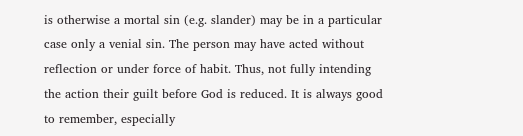is otherwise a mortal sin (e.g. slander) may be in a particular case only a venial sin. The person may have acted without reflection or under force of habit. Thus, not fully intending the action their guilt before God is reduced. It is always good to remember, especially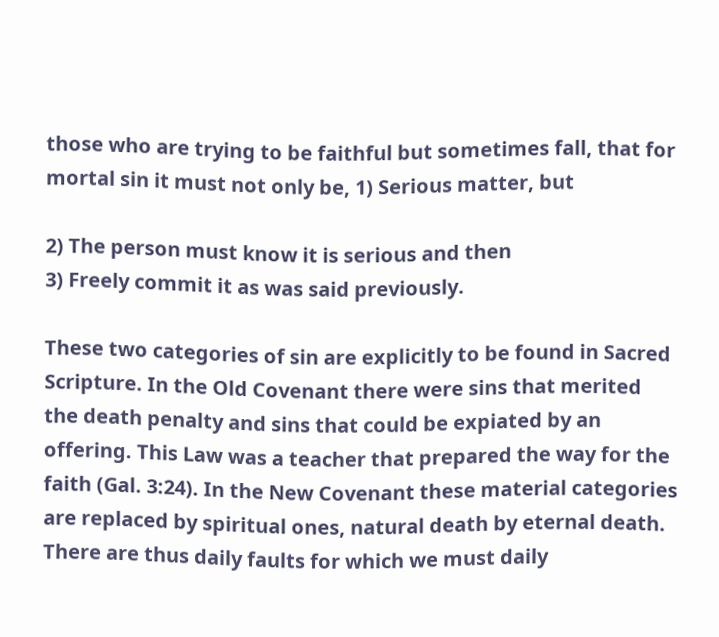those who are trying to be faithful but sometimes fall, that for mortal sin it must not only be, 1) Serious matter, but

2) The person must know it is serious and then
3) Freely commit it as was said previously.

These two categories of sin are explicitly to be found in Sacred Scripture. In the Old Covenant there were sins that merited the death penalty and sins that could be expiated by an offering. This Law was a teacher that prepared the way for the faith (Gal. 3:24). In the New Covenant these material categories are replaced by spiritual ones, natural death by eternal death. There are thus daily faults for which we must daily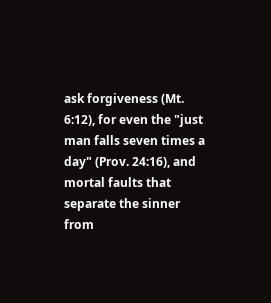ask forgiveness (Mt. 6:12), for even the "just man falls seven times a day" (Prov. 24:16), and mortal faults that separate the sinner from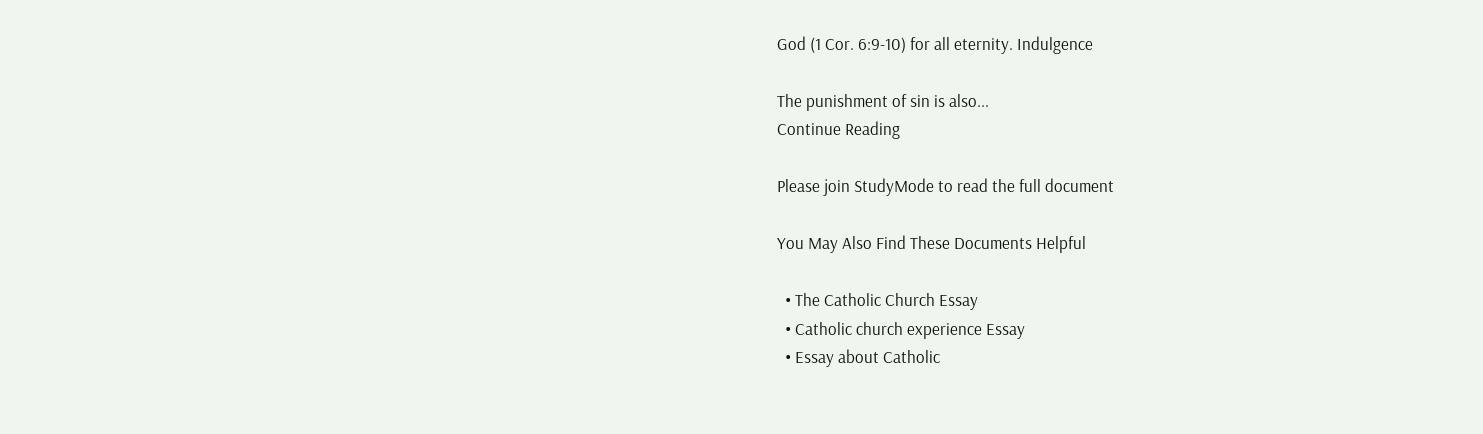God (1 Cor. 6:9-10) for all eternity. Indulgence

The punishment of sin is also...
Continue Reading

Please join StudyMode to read the full document

You May Also Find These Documents Helpful

  • The Catholic Church Essay
  • Catholic church experience Essay
  • Essay about Catholic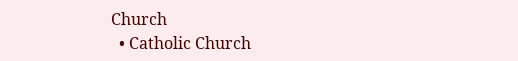Church
  • Catholic Church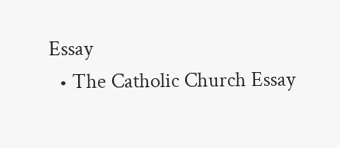Essay
  • The Catholic Church Essay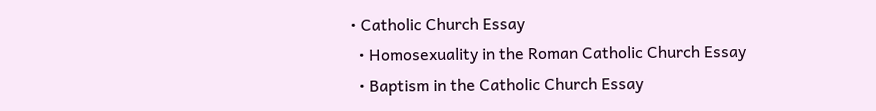• Catholic Church Essay
  • Homosexuality in the Roman Catholic Church Essay
  • Baptism in the Catholic Church Essay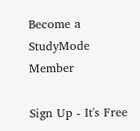Become a StudyMode Member

Sign Up - It's Free